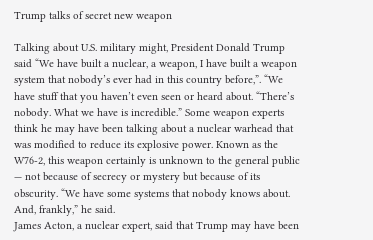Trump talks of secret new weapon

Talking about U.S. military might, President Donald Trump said “We have built a nuclear, a weapon, I have built a weapon system that nobody’s ever had in this country before,”. “We have stuff that you haven’t even seen or heard about. “There’s nobody. What we have is incredible.” Some weapon experts think he may have been talking about a nuclear warhead that was modified to reduce its explosive power. Known as the W76-2, this weapon certainly is unknown to the general public — not because of secrecy or mystery but because of its obscurity. “We have some systems that nobody knows about. And, frankly,” he said.
James Acton, a nuclear expert, said that Trump may have been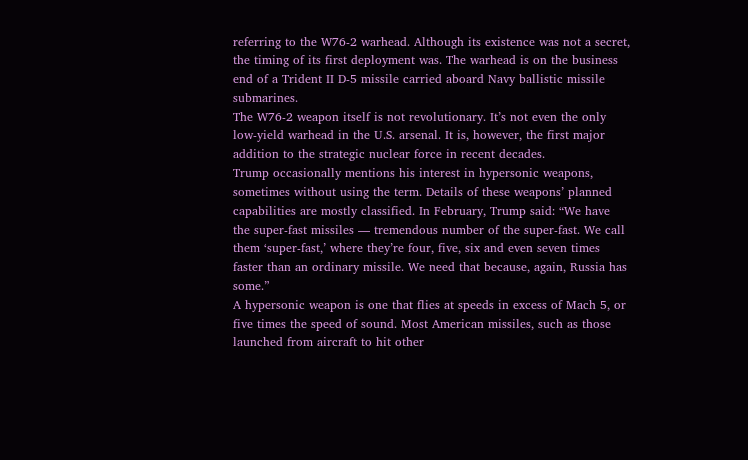referring to the W76-2 warhead. Although its existence was not a secret, the timing of its first deployment was. The warhead is on the business end of a Trident II D-5 missile carried aboard Navy ballistic missile submarines.
The W76-2 weapon itself is not revolutionary. It’s not even the only low-yield warhead in the U.S. arsenal. It is, however, the first major addition to the strategic nuclear force in recent decades.
Trump occasionally mentions his interest in hypersonic weapons, sometimes without using the term. Details of these weapons’ planned capabilities are mostly classified. In February, Trump said: “We have the super-fast missiles — tremendous number of the super-fast. We call them ‘super-fast,’ where they’re four, five, six and even seven times faster than an ordinary missile. We need that because, again, Russia has some.”
A hypersonic weapon is one that flies at speeds in excess of Mach 5, or five times the speed of sound. Most American missiles, such as those launched from aircraft to hit other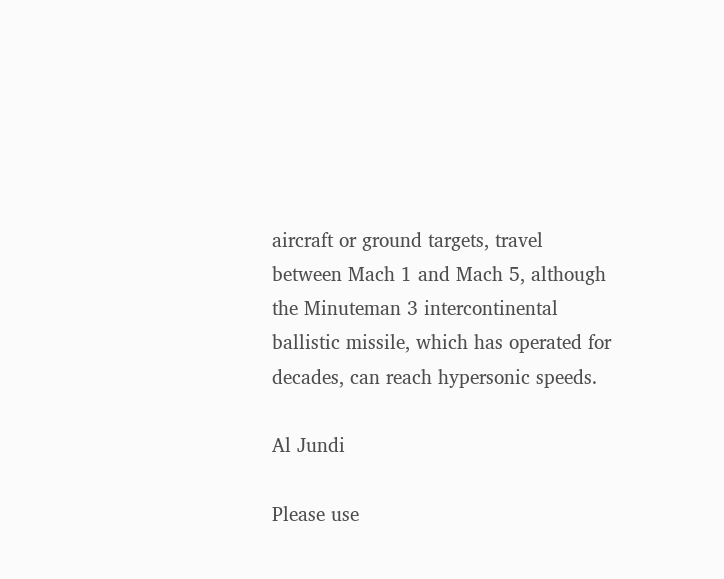aircraft or ground targets, travel between Mach 1 and Mach 5, although the Minuteman 3 intercontinental ballistic missile, which has operated for decades, can reach hypersonic speeds.

Al Jundi

Please use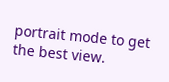portrait mode to get the best view.